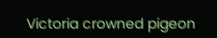Victoria crowned pigeon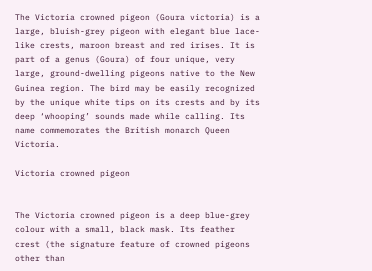The Victoria crowned pigeon (Goura victoria) is a large, bluish-grey pigeon with elegant blue lace-like crests, maroon breast and red irises. It is part of a genus (Goura) of four unique, very large, ground-dwelling pigeons native to the New Guinea region. The bird may be easily recognized by the unique white tips on its crests and by its deep ‘whooping’ sounds made while calling. Its name commemorates the British monarch Queen Victoria.

Victoria crowned pigeon


The Victoria crowned pigeon is a deep blue-grey colour with a small, black mask. Its feather crest (the signature feature of crowned pigeons other than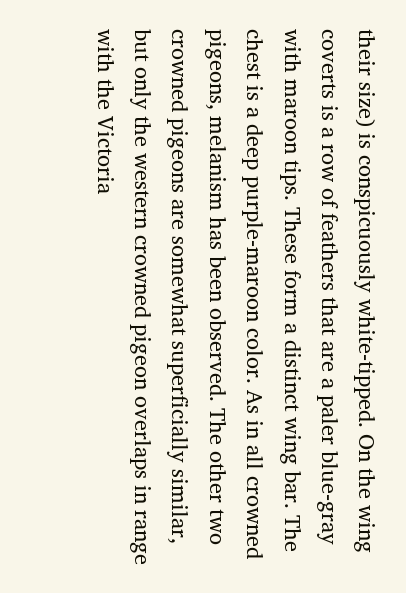their size) is conspicuously white-tipped. On the wing coverts is a row of feathers that are a paler blue-gray with maroon tips. These form a distinct wing bar. The chest is a deep purple-maroon color. As in all crowned pigeons, melanism has been observed. The other two crowned pigeons are somewhat superficially similar, but only the western crowned pigeon overlaps in range with the Victoria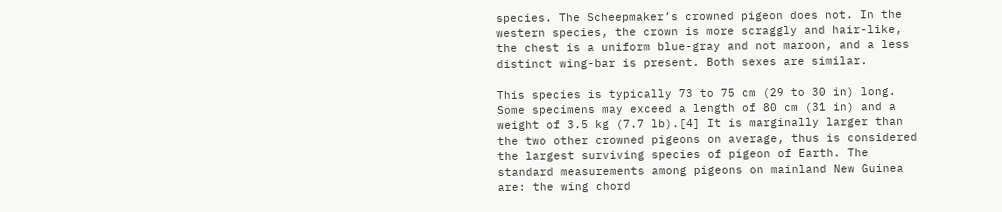species. The Scheepmaker’s crowned pigeon does not. In the western species, the crown is more scraggly and hair-like, the chest is a uniform blue-gray and not maroon, and a less distinct wing-bar is present. Both sexes are similar.

This species is typically 73 to 75 cm (29 to 30 in) long. Some specimens may exceed a length of 80 cm (31 in) and a weight of 3.5 kg (7.7 lb).[4] It is marginally larger than the two other crowned pigeons on average, thus is considered the largest surviving species of pigeon of Earth. The standard measurements among pigeons on mainland New Guinea are: the wing chord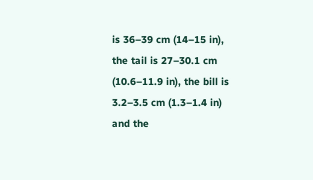is 36–39 cm (14–15 in), the tail is 27–30.1 cm (10.6–11.9 in), the bill is 3.2–3.5 cm (1.3–1.4 in) and the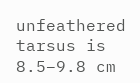unfeathered tarsus is 8.5–9.8 cm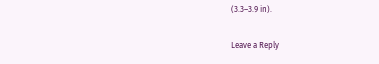(3.3–3.9 in).

Leave a Reply